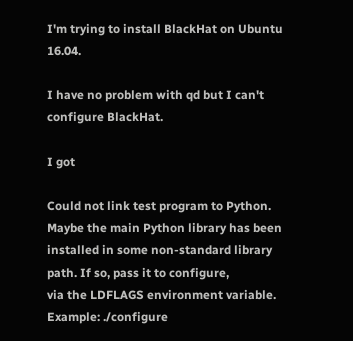I'm trying to install BlackHat on Ubuntu 16.04.

I have no problem with qd but I can't configure BlackHat.

I got

Could not link test program to Python. Maybe the main Python library has been
installed in some non-standard library path. If so, pass it to configure,
via the LDFLAGS environment variable.
Example: ./configure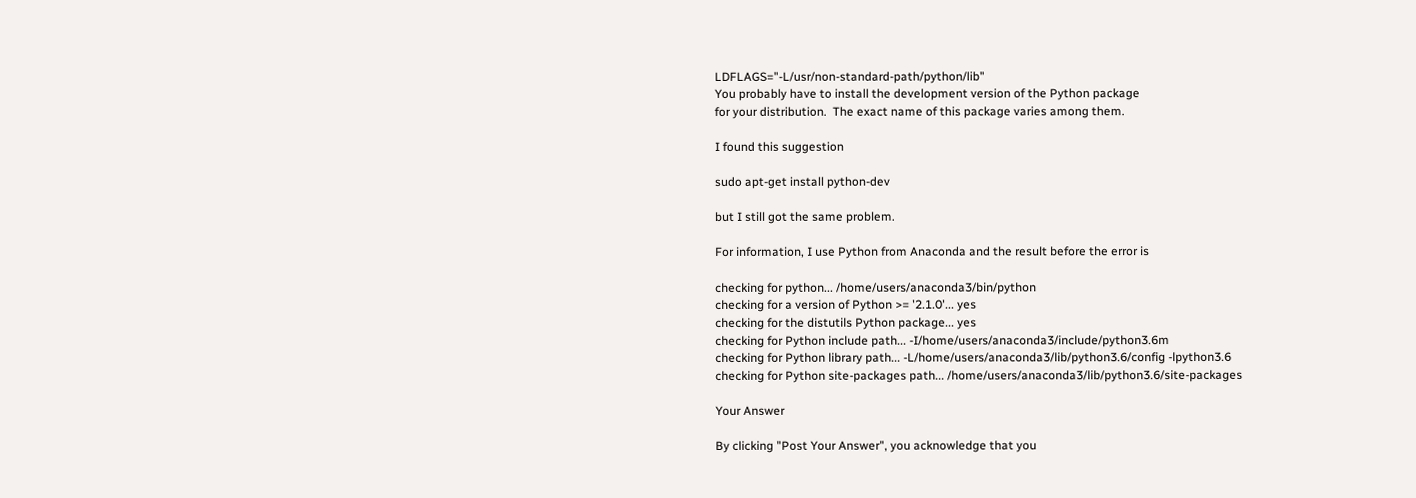LDFLAGS="-L/usr/non-standard-path/python/lib"
You probably have to install the development version of the Python package
for your distribution.  The exact name of this package varies among them.

I found this suggestion

sudo apt-get install python-dev

but I still got the same problem.

For information, I use Python from Anaconda and the result before the error is

checking for python... /home/users/anaconda3/bin/python
checking for a version of Python >= '2.1.0'... yes
checking for the distutils Python package... yes
checking for Python include path... -I/home/users/anaconda3/include/python3.6m
checking for Python library path... -L/home/users/anaconda3/lib/python3.6/config -lpython3.6
checking for Python site-packages path... /home/users/anaconda3/lib/python3.6/site-packages

Your Answer

By clicking "Post Your Answer", you acknowledge that you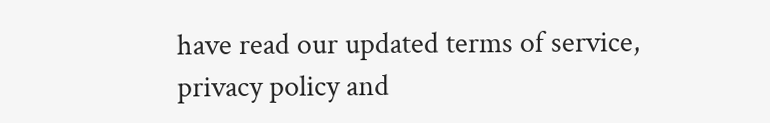have read our updated terms of service, privacy policy and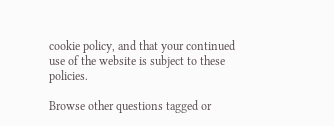cookie policy, and that your continued use of the website is subject to these policies.

Browse other questions tagged or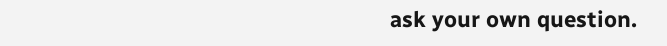ask your own question.